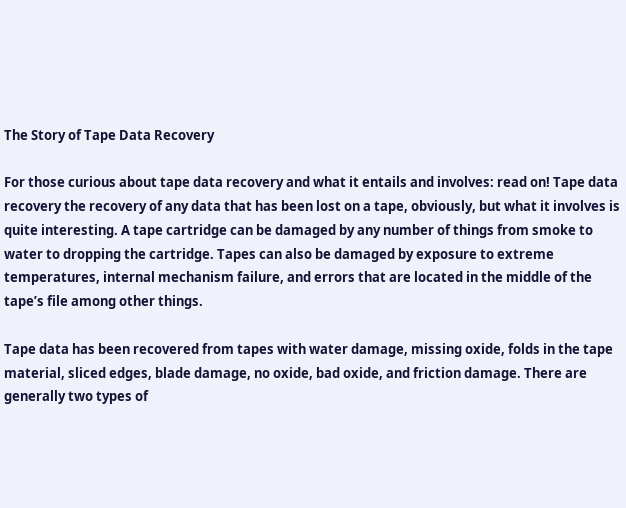The Story of Tape Data Recovery

For those curious about tape data recovery and what it entails and involves: read on! Tape data recovery the recovery of any data that has been lost on a tape, obviously, but what it involves is quite interesting. A tape cartridge can be damaged by any number of things from smoke to water to dropping the cartridge. Tapes can also be damaged by exposure to extreme temperatures, internal mechanism failure, and errors that are located in the middle of the tape’s file among other things.

Tape data has been recovered from tapes with water damage, missing oxide, folds in the tape material, sliced edges, blade damage, no oxide, bad oxide, and friction damage. There are generally two types of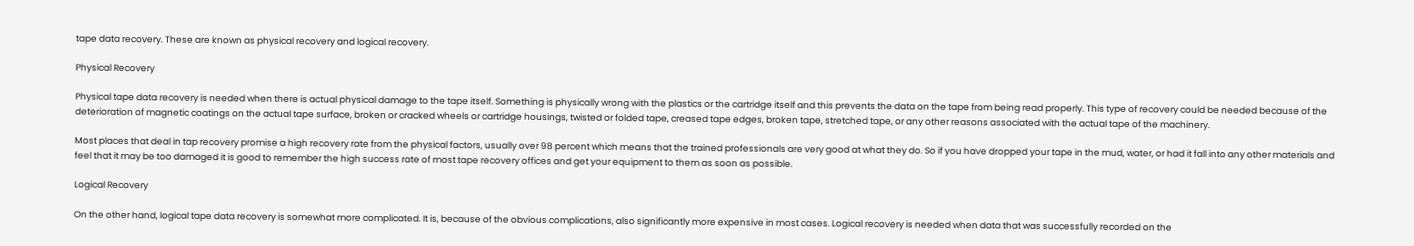tape data recovery. These are known as physical recovery and logical recovery.

Physical Recovery

Physical tape data recovery is needed when there is actual physical damage to the tape itself. Something is physically wrong with the plastics or the cartridge itself and this prevents the data on the tape from being read properly. This type of recovery could be needed because of the deterioration of magnetic coatings on the actual tape surface, broken or cracked wheels or cartridge housings, twisted or folded tape, creased tape edges, broken tape, stretched tape, or any other reasons associated with the actual tape of the machinery.

Most places that deal in tap recovery promise a high recovery rate from the physical factors, usually over 98 percent which means that the trained professionals are very good at what they do. So if you have dropped your tape in the mud, water, or had it fall into any other materials and feel that it may be too damaged it is good to remember the high success rate of most tape recovery offices and get your equipment to them as soon as possible.

Logical Recovery

On the other hand, logical tape data recovery is somewhat more complicated. It is, because of the obvious complications, also significantly more expensive in most cases. Logical recovery is needed when data that was successfully recorded on the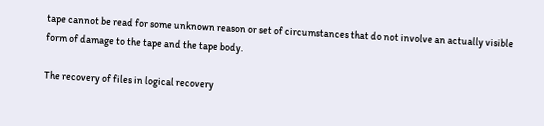tape cannot be read for some unknown reason or set of circumstances that do not involve an actually visible form of damage to the tape and the tape body.

The recovery of files in logical recovery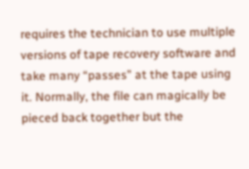requires the technician to use multiple versions of tape recovery software and take many “passes” at the tape using it. Normally, the file can magically be pieced back together but the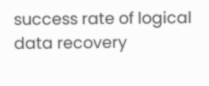success rate of logical data recovery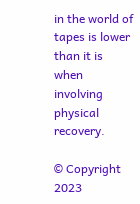in the world of tapes is lower than it is when involving physical recovery.

© Copyright 2023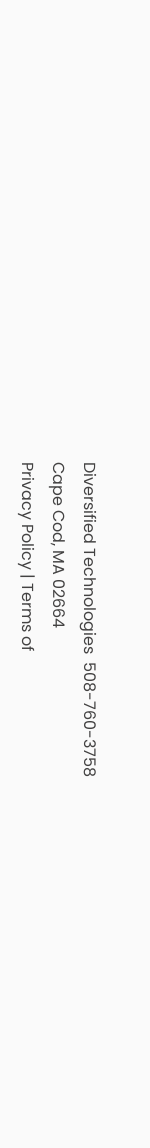Diversified Technologies  508-760-3758
Cape Cod, MA 02664
Privacy Policy | Terms of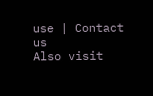use | Contact us
Also visit